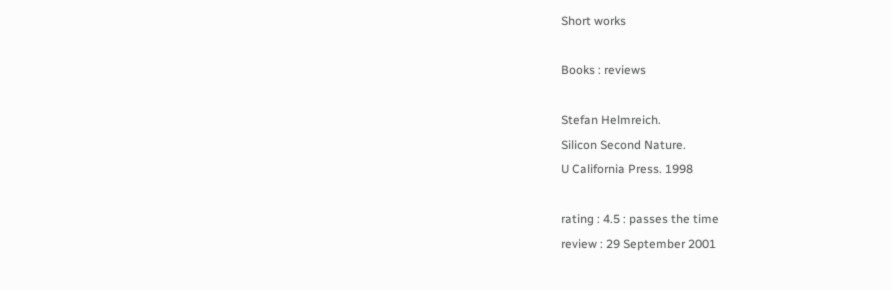Short works

Books : reviews

Stefan Helmreich.
Silicon Second Nature.
U California Press. 1998

rating : 4.5 : passes the time
review : 29 September 2001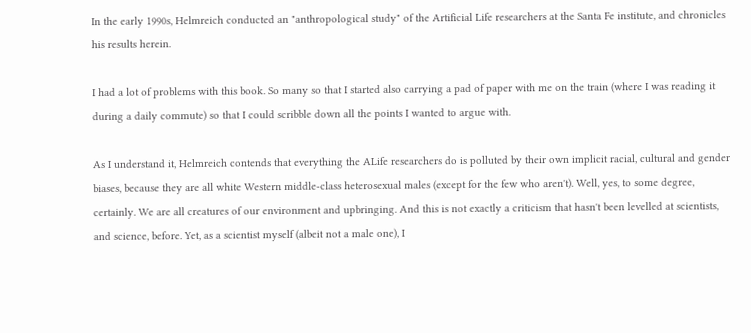In the early 1990s, Helmreich conducted an "anthropological study" of the Artificial Life researchers at the Santa Fe institute, and chronicles his results herein.

I had a lot of problems with this book. So many so that I started also carrying a pad of paper with me on the train (where I was reading it during a daily commute) so that I could scribble down all the points I wanted to argue with.

As I understand it, Helmreich contends that everything the ALife researchers do is polluted by their own implicit racial, cultural and gender biases, because they are all white Western middle-class heterosexual males (except for the few who aren't). Well, yes, to some degree, certainly. We are all creatures of our environment and upbringing. And this is not exactly a criticism that hasn't been levelled at scientists, and science, before. Yet, as a scientist myself (albeit not a male one), I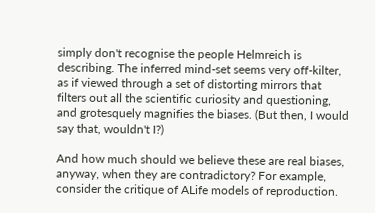simply don't recognise the people Helmreich is describing. The inferred mind-set seems very off-kilter, as if viewed through a set of distorting mirrors that filters out all the scientific curiosity and questioning, and grotesquely magnifies the biases. (But then, I would say that, wouldn't I?)

And how much should we believe these are real biases, anyway, when they are contradictory? For example, consider the critique of ALife models of reproduction.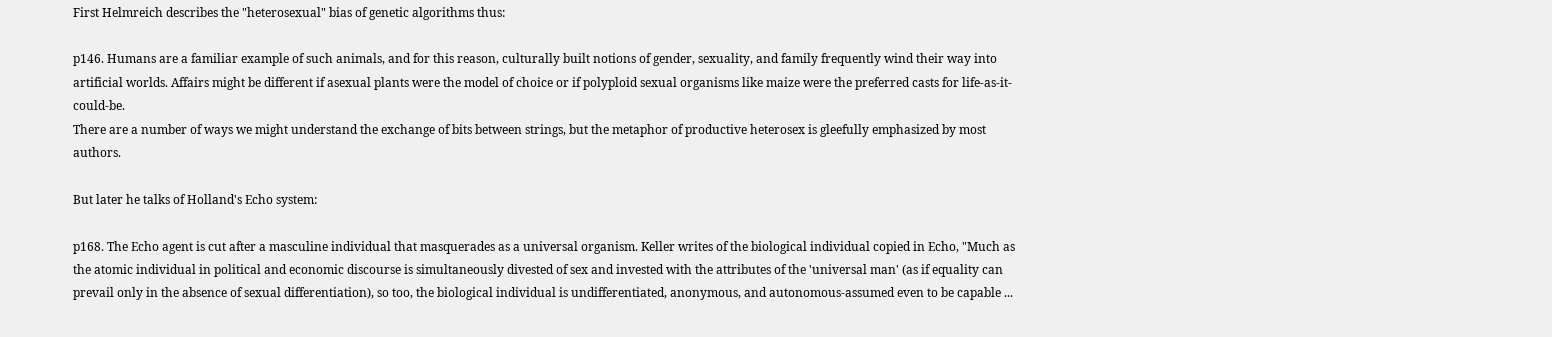First Helmreich describes the "heterosexual" bias of genetic algorithms thus:

p146. Humans are a familiar example of such animals, and for this reason, culturally built notions of gender, sexuality, and family frequently wind their way into artificial worlds. Affairs might be different if asexual plants were the model of choice or if polyploid sexual organisms like maize were the preferred casts for life-as-it-could-be.
There are a number of ways we might understand the exchange of bits between strings, but the metaphor of productive heterosex is gleefully emphasized by most authors.

But later he talks of Holland's Echo system:

p168. The Echo agent is cut after a masculine individual that masquerades as a universal organism. Keller writes of the biological individual copied in Echo, "Much as the atomic individual in political and economic discourse is simultaneously divested of sex and invested with the attributes of the 'universal man' (as if equality can prevail only in the absence of sexual differentiation), so too, the biological individual is undifferentiated, anonymous, and autonomous-assumed even to be capable ...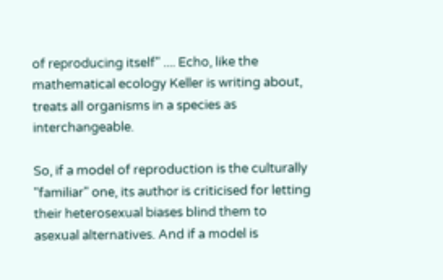of reproducing itself" .... Echo, like the mathematical ecology Keller is writing about, treats all organisms in a species as interchangeable.

So, if a model of reproduction is the culturally "familiar" one, its author is criticised for letting their heterosexual biases blind them to asexual alternatives. And if a model is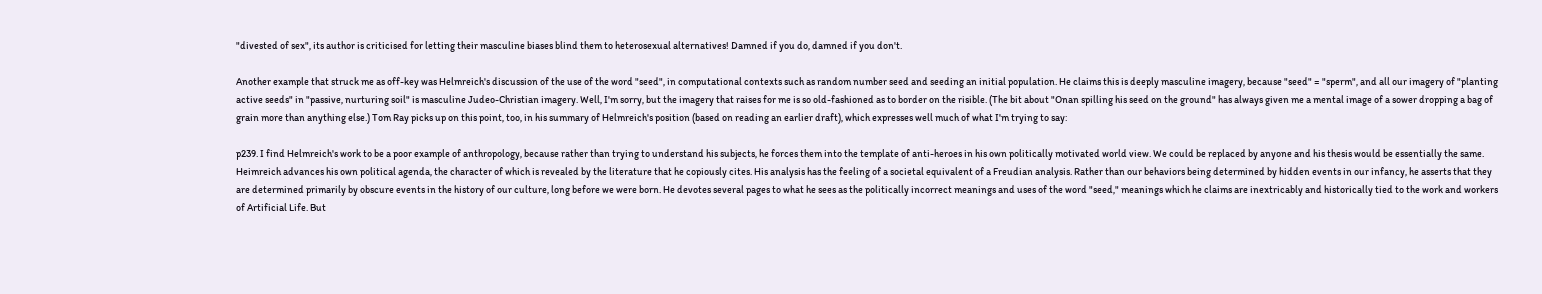"divested of sex", its author is criticised for letting their masculine biases blind them to heterosexual alternatives! Damned if you do, damned if you don't.

Another example that struck me as off-key was Helmreich's discussion of the use of the word "seed", in computational contexts such as random number seed and seeding an initial population. He claims this is deeply masculine imagery, because "seed" = "sperm", and all our imagery of "planting active seeds" in "passive, nurturing soil" is masculine Judeo-Christian imagery. Well, I'm sorry, but the imagery that raises for me is so old-fashioned as to border on the risible. (The bit about "Onan spilling his seed on the ground" has always given me a mental image of a sower dropping a bag of grain more than anything else.) Tom Ray picks up on this point, too, in his summary of Helmreich's position (based on reading an earlier draft), which expresses well much of what I'm trying to say:

p239. I find Helmreich's work to be a poor example of anthropology, because rather than trying to understand his subjects, he forces them into the template of anti-heroes in his own politically motivated world view. We could be replaced by anyone and his thesis would be essentially the same. Heimreich advances his own political agenda, the character of which is revealed by the literature that he copiously cites. His analysis has the feeling of a societal equivalent of a Freudian analysis. Rather than our behaviors being determined by hidden events in our infancy, he asserts that they are determined primarily by obscure events in the history of our culture, long before we were born. He devotes several pages to what he sees as the politically incorrect meanings and uses of the word "seed," meanings which he claims are inextricably and historically tied to the work and workers of Artificial Life. But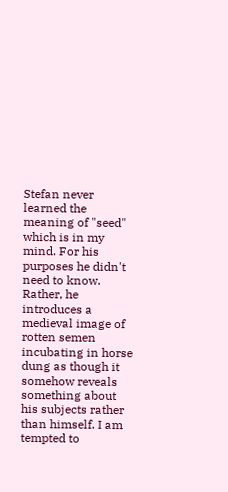Stefan never learned the meaning of "seed" which is in my mind. For his purposes he didn't need to know. Rather, he introduces a medieval image of rotten semen incubating in horse dung as though it somehow reveals something about his subjects rather than himself. I am tempted to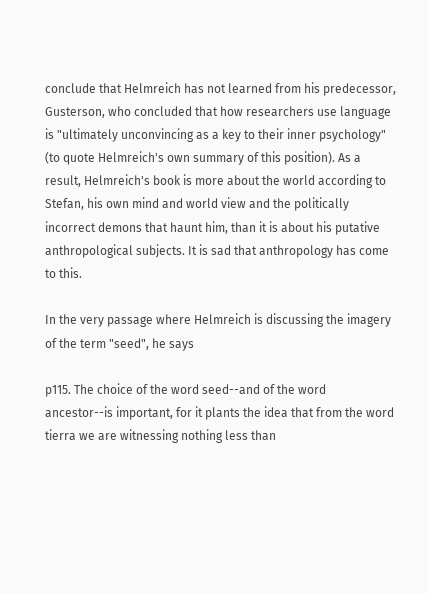conclude that Helmreich has not learned from his predecessor, Gusterson, who concluded that how researchers use language is "ultimately unconvincing as a key to their inner psychology" (to quote Helmreich's own summary of this position). As a result, Helmreich's book is more about the world according to Stefan, his own mind and world view and the politically incorrect demons that haunt him, than it is about his putative anthropological subjects. It is sad that anthropology has come to this.

In the very passage where Helmreich is discussing the imagery of the term "seed", he says

p115. The choice of the word seed--and of the word ancestor--is important, for it plants the idea that from the word tierra we are witnessing nothing less than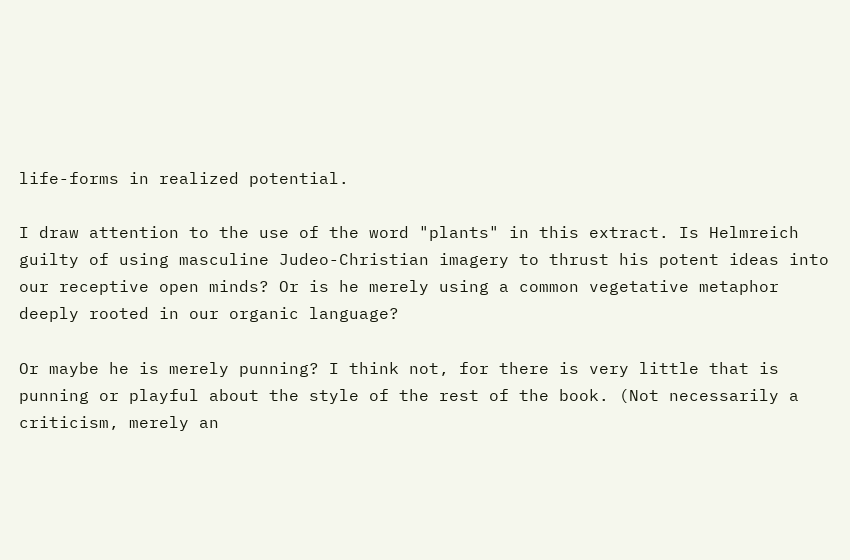life-forms in realized potential.

I draw attention to the use of the word "plants" in this extract. Is Helmreich guilty of using masculine Judeo-Christian imagery to thrust his potent ideas into our receptive open minds? Or is he merely using a common vegetative metaphor deeply rooted in our organic language?

Or maybe he is merely punning? I think not, for there is very little that is punning or playful about the style of the rest of the book. (Not necessarily a criticism, merely an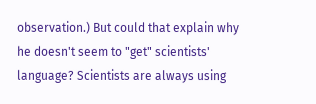observation.) But could that explain why he doesn't seem to "get" scientists' language? Scientists are always using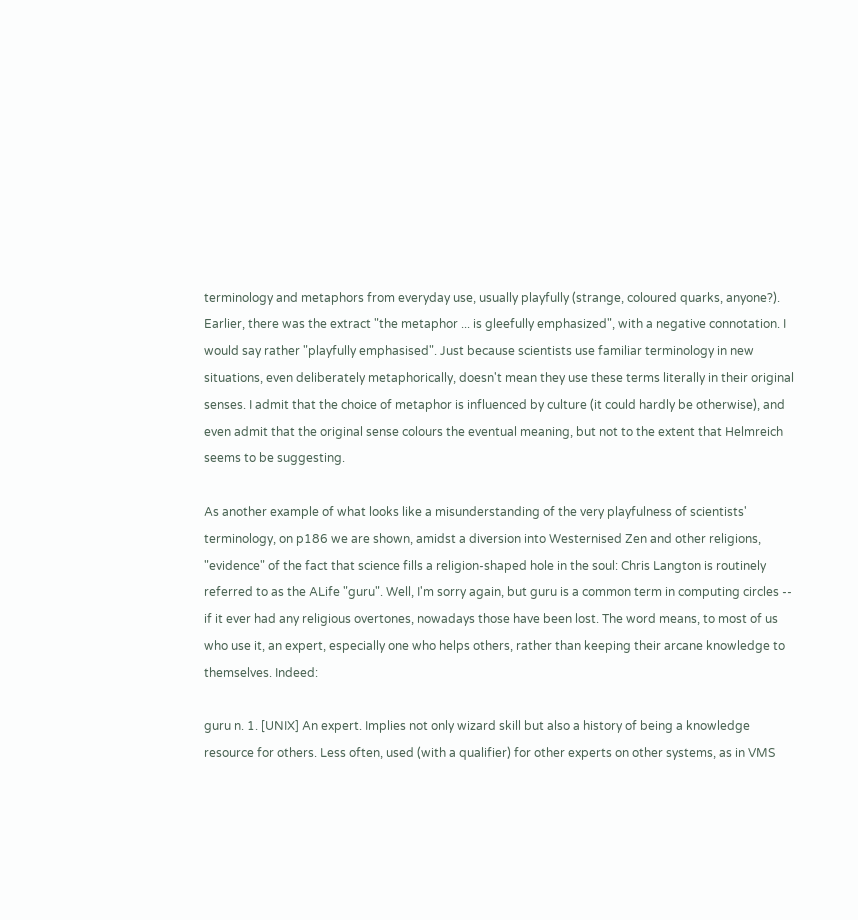terminology and metaphors from everyday use, usually playfully (strange, coloured quarks, anyone?). Earlier, there was the extract "the metaphor ... is gleefully emphasized", with a negative connotation. I would say rather "playfully emphasised". Just because scientists use familiar terminology in new situations, even deliberately metaphorically, doesn't mean they use these terms literally in their original senses. I admit that the choice of metaphor is influenced by culture (it could hardly be otherwise), and even admit that the original sense colours the eventual meaning, but not to the extent that Helmreich seems to be suggesting.

As another example of what looks like a misunderstanding of the very playfulness of scientists' terminology, on p186 we are shown, amidst a diversion into Westernised Zen and other religions, "evidence" of the fact that science fills a religion-shaped hole in the soul: Chris Langton is routinely referred to as the ALife "guru". Well, I'm sorry again, but guru is a common term in computing circles -- if it ever had any religious overtones, nowadays those have been lost. The word means, to most of us who use it, an expert, especially one who helps others, rather than keeping their arcane knowledge to themselves. Indeed:

guru n. 1. [UNIX] An expert. Implies not only wizard skill but also a history of being a knowledge resource for others. Less often, used (with a qualifier) for other experts on other systems, as in VMS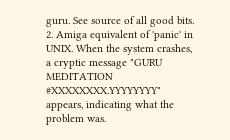guru. See source of all good bits. 2. Amiga equivalent of 'panic' in UNIX. When the system crashes, a cryptic message "GURU MEDITATION #XXXXXXXX.YYYYYYYY" appears, indicating what the problem was.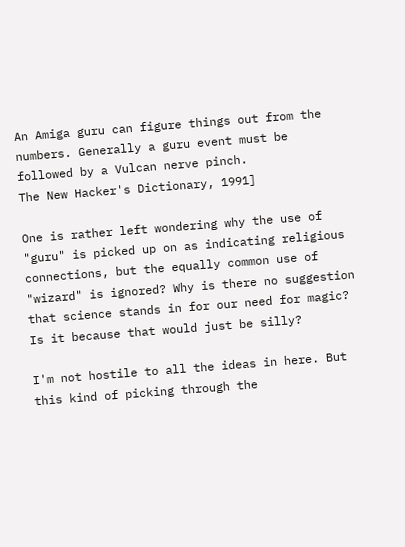An Amiga guru can figure things out from the numbers. Generally a guru event must be followed by a Vulcan nerve pinch.
The New Hacker's Dictionary, 1991]

One is rather left wondering why the use of "guru" is picked up on as indicating religious connections, but the equally common use of "wizard" is ignored? Why is there no suggestion that science stands in for our need for magic? Is it because that would just be silly?

I'm not hostile to all the ideas in here. But this kind of picking through the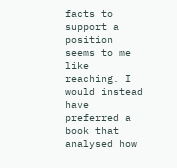facts to support a position seems to me like reaching. I would instead have preferred a book that analysed how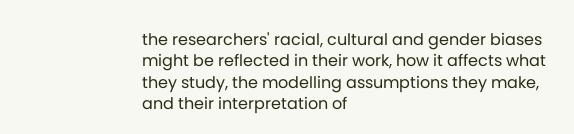the researchers' racial, cultural and gender biases might be reflected in their work, how it affects what they study, the modelling assumptions they make, and their interpretation of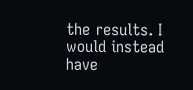the results. I would instead have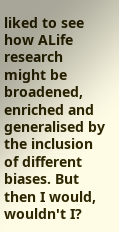liked to see how ALife research might be broadened, enriched and generalised by the inclusion of different biases. But then I would, wouldn't I?